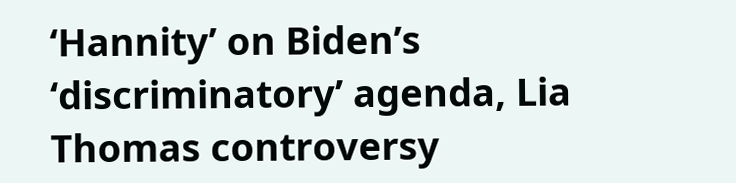‘Hannity’ on Biden’s ‘discriminatory’ agenda, Lia Thomas controversy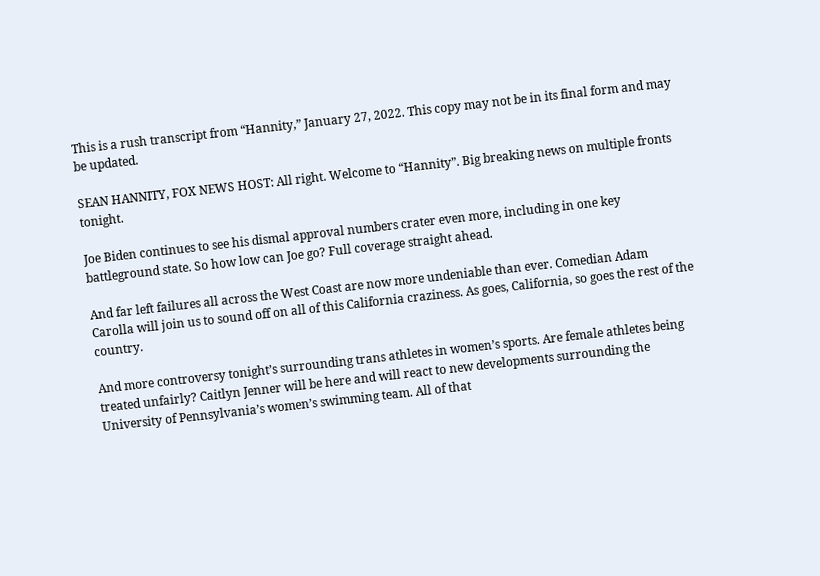This is a rush transcript from “Hannity,” January 27, 2022. This copy may not be in its final form and may be updated.

SEAN HANNITY, FOX NEWS HOST: All right. Welcome to “Hannity”. Big breaking news on multiple fronts tonight.

Joe Biden continues to see his dismal approval numbers crater even more, including in one key battleground state. So how low can Joe go? Full coverage straight ahead.

And far left failures all across the West Coast are now more undeniable than ever. Comedian Adam Carolla will join us to sound off on all of this California craziness. As goes, California, so goes the rest of the country.

And more controversy tonight’s surrounding trans athletes in women’s sports. Are female athletes being treated unfairly? Caitlyn Jenner will be here and will react to new developments surrounding the University of Pennsylvania’s women’s swimming team. All of that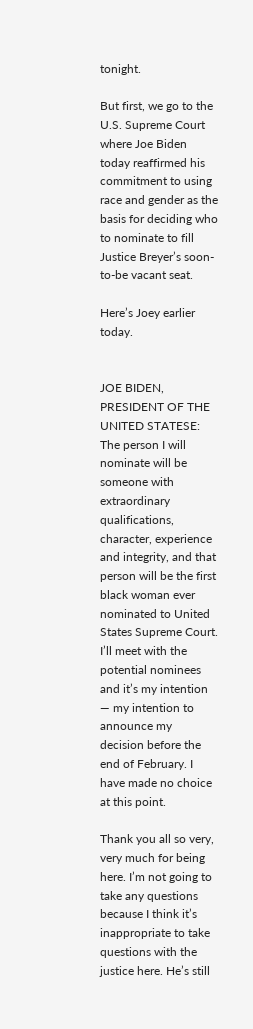tonight.

But first, we go to the U.S. Supreme Court where Joe Biden today reaffirmed his commitment to using race and gender as the basis for deciding who to nominate to fill Justice Breyer’s soon-to-be vacant seat.

Here’s Joey earlier today.


JOE BIDEN, PRESIDENT OF THE UNITED STATESE: The person I will nominate will be someone with extraordinary qualifications, character, experience and integrity, and that person will be the first black woman ever nominated to United States Supreme Court. I’ll meet with the potential nominees and it’s my intention — my intention to announce my decision before the end of February. I have made no choice at this point.

Thank you all so very, very much for being here. I’m not going to take any questions because I think it’s inappropriate to take questions with the justice here. He’s still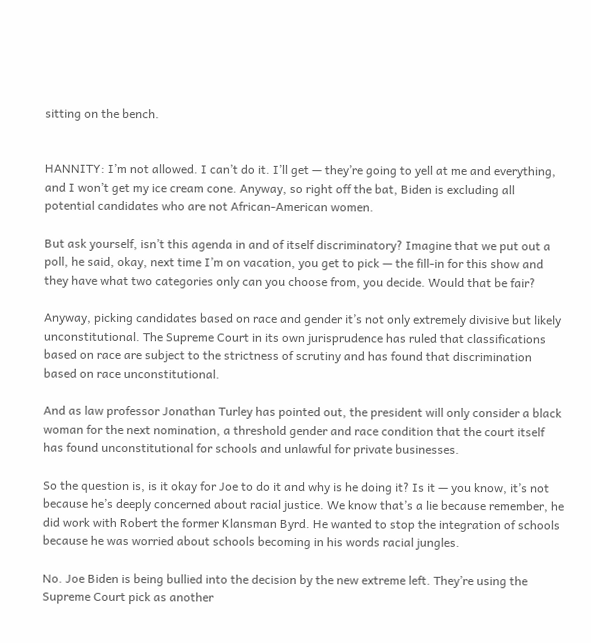sitting on the bench.


HANNITY: I’m not allowed. I can’t do it. I’ll get — they’re going to yell at me and everything, and I won’t get my ice cream cone. Anyway, so right off the bat, Biden is excluding all potential candidates who are not African-American women.

But ask yourself, isn’t this agenda in and of itself discriminatory? Imagine that we put out a poll, he said, okay, next time I’m on vacation, you get to pick — the fill-in for this show and they have what two categories only can you choose from, you decide. Would that be fair?

Anyway, picking candidates based on race and gender it’s not only extremely divisive but likely unconstitutional. The Supreme Court in its own jurisprudence has ruled that classifications based on race are subject to the strictness of scrutiny and has found that discrimination based on race unconstitutional.

And as law professor Jonathan Turley has pointed out, the president will only consider a black woman for the next nomination, a threshold gender and race condition that the court itself has found unconstitutional for schools and unlawful for private businesses.

So the question is, is it okay for Joe to do it and why is he doing it? Is it — you know, it’s not because he’s deeply concerned about racial justice. We know that’s a lie because remember, he did work with Robert the former Klansman Byrd. He wanted to stop the integration of schools because he was worried about schools becoming in his words racial jungles.

No. Joe Biden is being bullied into the decision by the new extreme left. They’re using the Supreme Court pick as another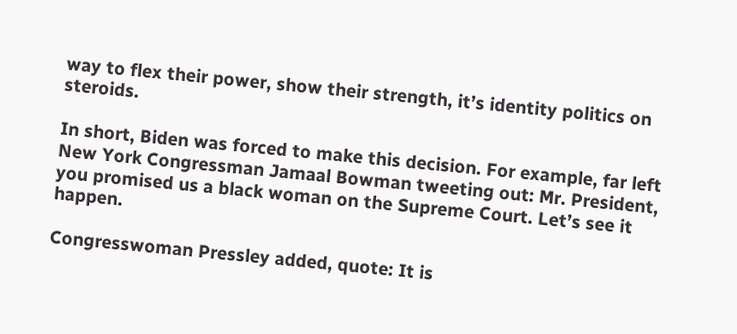way to flex their power, show their strength, it’s identity politics on steroids.

In short, Biden was forced to make this decision. For example, far left New York Congressman Jamaal Bowman tweeting out: Mr. President, you promised us a black woman on the Supreme Court. Let’s see it happen.

Congresswoman Pressley added, quote: It is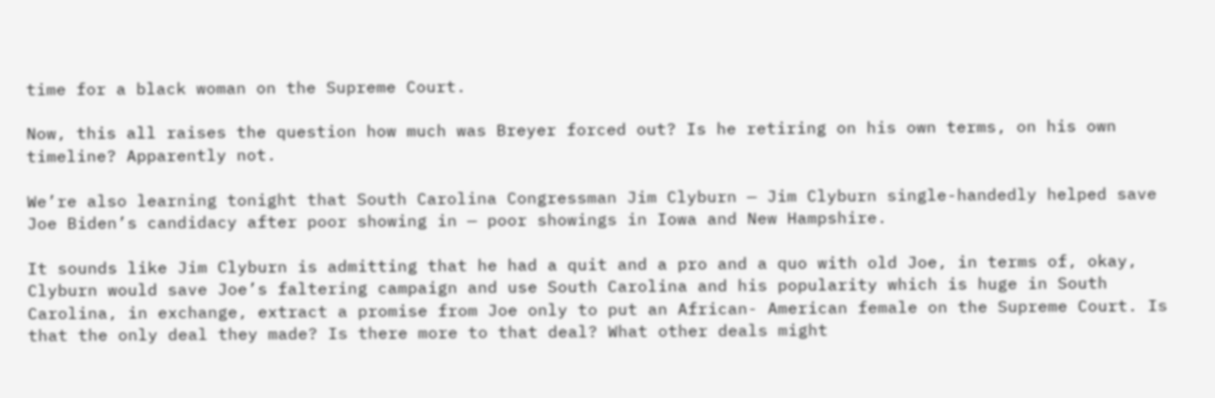time for a black woman on the Supreme Court.

Now, this all raises the question how much was Breyer forced out? Is he retiring on his own terms, on his own timeline? Apparently not.

We’re also learning tonight that South Carolina Congressman Jim Clyburn — Jim Clyburn single-handedly helped save Joe Biden’s candidacy after poor showing in — poor showings in Iowa and New Hampshire.

It sounds like Jim Clyburn is admitting that he had a quit and a pro and a quo with old Joe, in terms of, okay, Clyburn would save Joe’s faltering campaign and use South Carolina and his popularity which is huge in South Carolina, in exchange, extract a promise from Joe only to put an African- American female on the Supreme Court. Is that the only deal they made? Is there more to that deal? What other deals might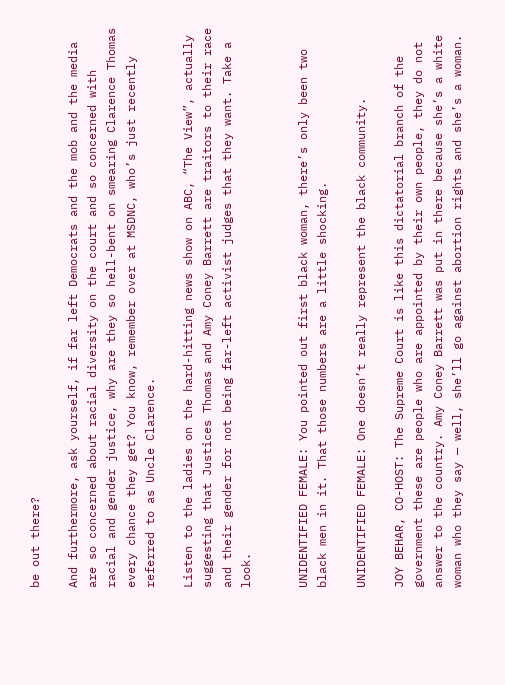be out there?

And furthermore, ask yourself, if far left Democrats and the mob and the media are so concerned about racial diversity on the court and so concerned with racial and gender justice, why are they so hell-bent on smearing Clarence Thomas every chance they get? You know, remember over at MSDNC, who’s just recently referred to as Uncle Clarence.

Listen to the ladies on the hard-hitting news show on ABC, “The View”, actually suggesting that Justices Thomas and Amy Coney Barrett are traitors to their race and their gender for not being far-left activist judges that they want. Take a look.


UNIDENTIFIED FEMALE: You pointed out first black woman, there’s only been two black men in it. That those numbers are a little shocking.

UNIDENTIFIED FEMALE: One doesn’t really represent the black community.

JOY BEHAR, CO-HOST: The Supreme Court is like this dictatorial branch of the government these are people who are appointed by their own people, they do not answer to the country. Amy Coney Barrett was put in there because she’s a white woman who they say — well, she’ll go against abortion rights and she’s a woman.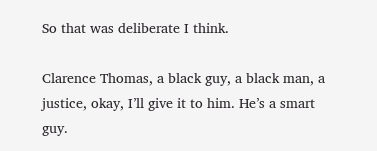So that was deliberate I think.

Clarence Thomas, a black guy, a black man, a justice, okay, I’ll give it to him. He’s a smart guy.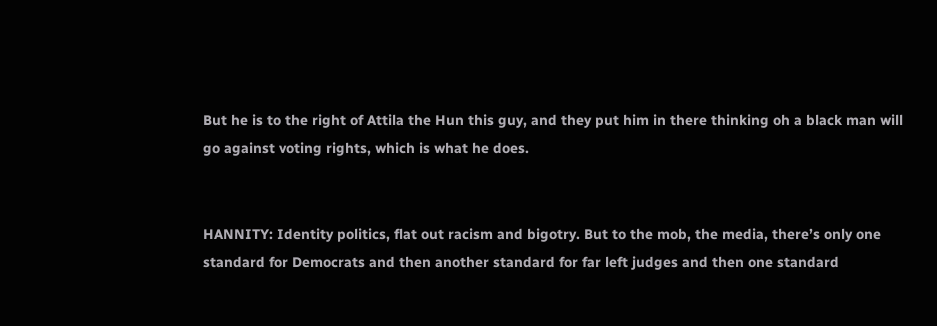But he is to the right of Attila the Hun this guy, and they put him in there thinking oh a black man will go against voting rights, which is what he does.


HANNITY: Identity politics, flat out racism and bigotry. But to the mob, the media, there’s only one standard for Democrats and then another standard for far left judges and then one standard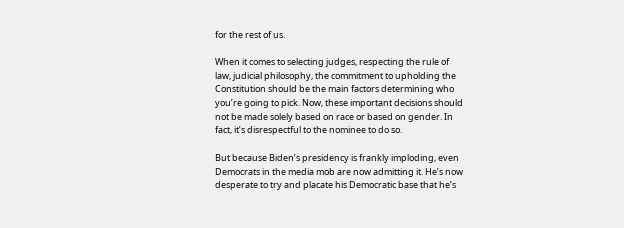for the rest of us.

When it comes to selecting judges, respecting the rule of law, judicial philosophy, the commitment to upholding the Constitution should be the main factors determining who you’re going to pick. Now, these important decisions should not be made solely based on race or based on gender. In fact, it’s disrespectful to the nominee to do so.

But because Biden’s presidency is frankly imploding, even Democrats in the media mob are now admitting it. He’s now desperate to try and placate his Democratic base that he’s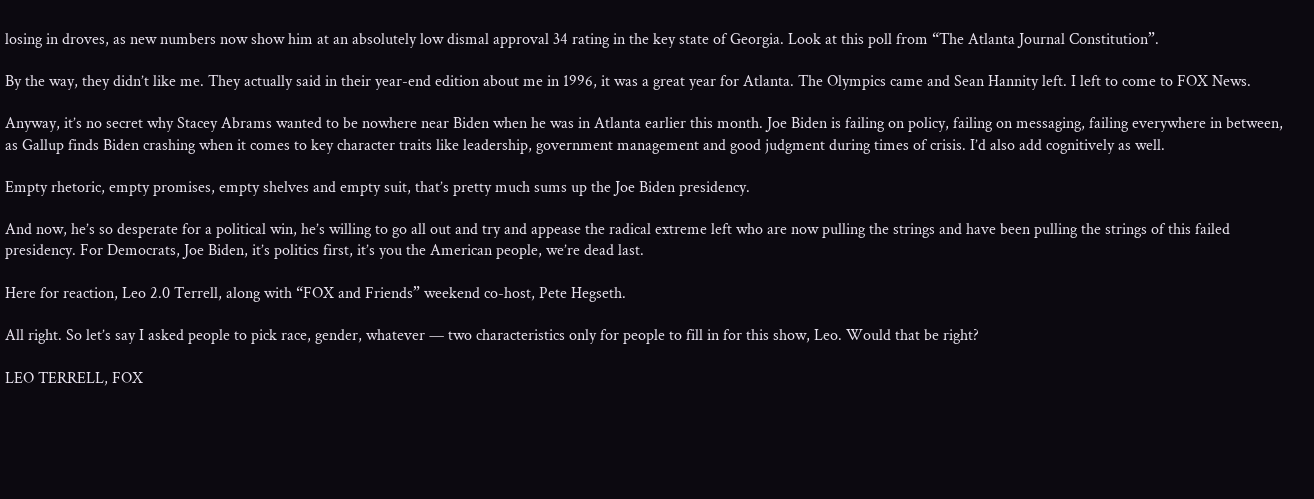losing in droves, as new numbers now show him at an absolutely low dismal approval 34 rating in the key state of Georgia. Look at this poll from “The Atlanta Journal Constitution”.

By the way, they didn’t like me. They actually said in their year-end edition about me in 1996, it was a great year for Atlanta. The Olympics came and Sean Hannity left. I left to come to FOX News.

Anyway, it’s no secret why Stacey Abrams wanted to be nowhere near Biden when he was in Atlanta earlier this month. Joe Biden is failing on policy, failing on messaging, failing everywhere in between, as Gallup finds Biden crashing when it comes to key character traits like leadership, government management and good judgment during times of crisis. I’d also add cognitively as well.

Empty rhetoric, empty promises, empty shelves and empty suit, that’s pretty much sums up the Joe Biden presidency.

And now, he’s so desperate for a political win, he’s willing to go all out and try and appease the radical extreme left who are now pulling the strings and have been pulling the strings of this failed presidency. For Democrats, Joe Biden, it’s politics first, it’s you the American people, we’re dead last.

Here for reaction, Leo 2.0 Terrell, along with “FOX and Friends” weekend co-host, Pete Hegseth.

All right. So let’s say I asked people to pick race, gender, whatever — two characteristics only for people to fill in for this show, Leo. Would that be right?

LEO TERRELL, FOX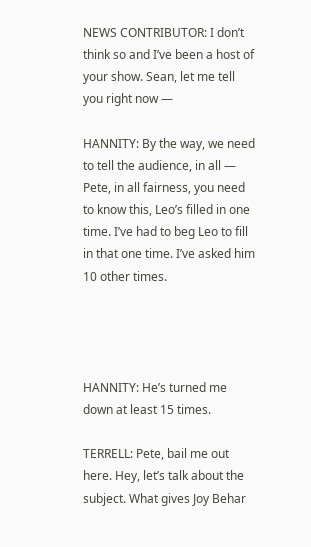NEWS CONTRIBUTOR: I don’t think so and I’ve been a host of your show. Sean, let me tell you right now —

HANNITY: By the way, we need to tell the audience, in all — Pete, in all fairness, you need to know this, Leo’s filled in one time. I’ve had to beg Leo to fill in that one time. I’ve asked him 10 other times.




HANNITY: He’s turned me down at least 15 times.

TERRELL: Pete, bail me out here. Hey, let’s talk about the subject. What gives Joy Behar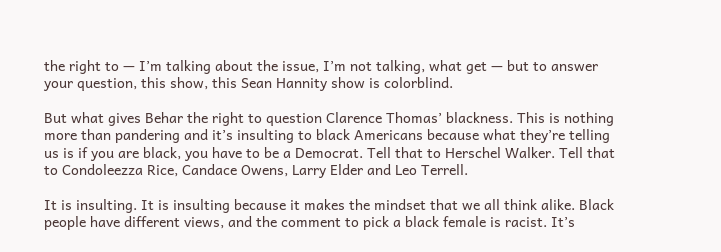the right to — I’m talking about the issue, I’m not talking, what get — but to answer your question, this show, this Sean Hannity show is colorblind.

But what gives Behar the right to question Clarence Thomas’ blackness. This is nothing more than pandering and it’s insulting to black Americans because what they’re telling us is if you are black, you have to be a Democrat. Tell that to Herschel Walker. Tell that to Condoleezza Rice, Candace Owens, Larry Elder and Leo Terrell.

It is insulting. It is insulting because it makes the mindset that we all think alike. Black people have different views, and the comment to pick a black female is racist. It’s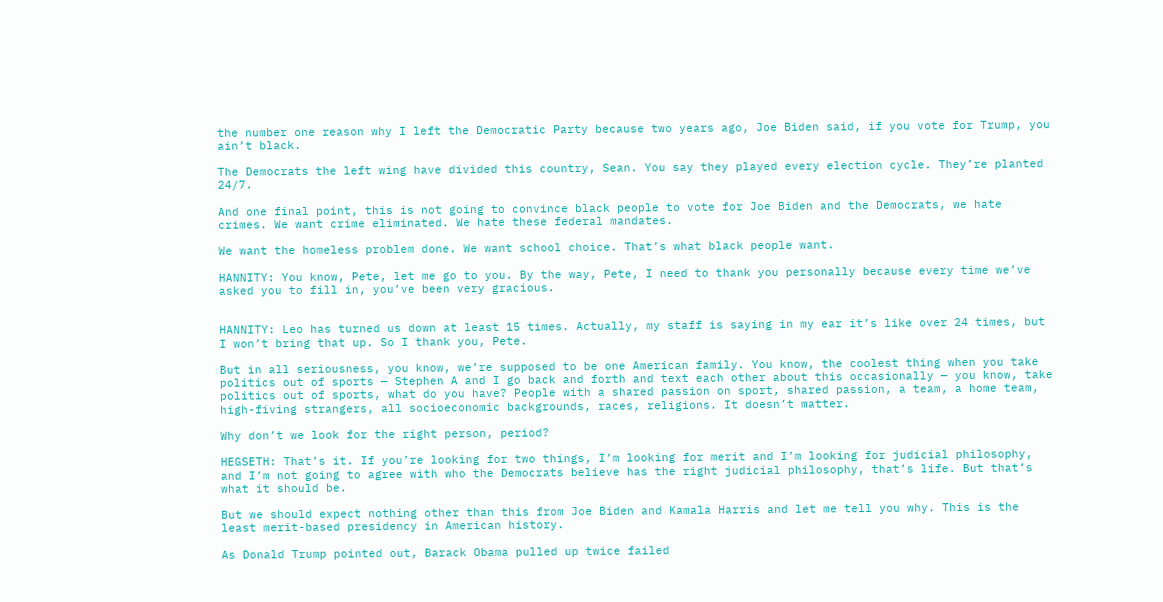the number one reason why I left the Democratic Party because two years ago, Joe Biden said, if you vote for Trump, you ain’t black.

The Democrats the left wing have divided this country, Sean. You say they played every election cycle. They’re planted 24/7.

And one final point, this is not going to convince black people to vote for Joe Biden and the Democrats, we hate crimes. We want crime eliminated. We hate these federal mandates.

We want the homeless problem done. We want school choice. That’s what black people want.

HANNITY: You know, Pete, let me go to you. By the way, Pete, I need to thank you personally because every time we’ve asked you to fill in, you’ve been very gracious.


HANNITY: Leo has turned us down at least 15 times. Actually, my staff is saying in my ear it’s like over 24 times, but I won’t bring that up. So I thank you, Pete.

But in all seriousness, you know, we’re supposed to be one American family. You know, the coolest thing when you take politics out of sports — Stephen A and I go back and forth and text each other about this occasionally — you know, take politics out of sports, what do you have? People with a shared passion on sport, shared passion, a team, a home team, high-fiving strangers, all socioeconomic backgrounds, races, religions. It doesn’t matter.

Why don’t we look for the right person, period?

HEGSETH: That’s it. If you’re looking for two things, I’m looking for merit and I’m looking for judicial philosophy, and I’m not going to agree with who the Democrats believe has the right judicial philosophy, that’s life. But that’s what it should be.

But we should expect nothing other than this from Joe Biden and Kamala Harris and let me tell you why. This is the least merit-based presidency in American history.

As Donald Trump pointed out, Barack Obama pulled up twice failed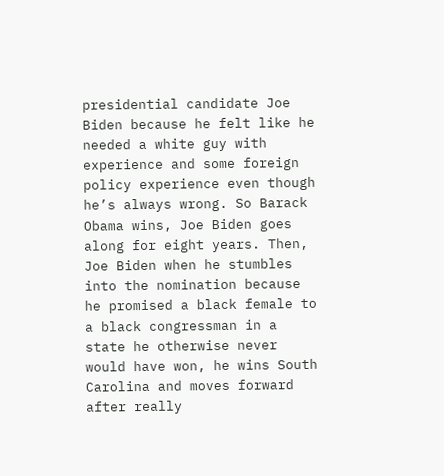presidential candidate Joe Biden because he felt like he needed a white guy with experience and some foreign policy experience even though he’s always wrong. So Barack Obama wins, Joe Biden goes along for eight years. Then, Joe Biden when he stumbles into the nomination because he promised a black female to a black congressman in a state he otherwise never would have won, he wins South Carolina and moves forward after really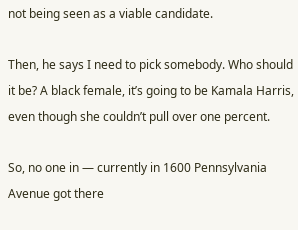not being seen as a viable candidate.

Then, he says I need to pick somebody. Who should it be? A black female, it’s going to be Kamala Harris, even though she couldn’t pull over one percent.

So, no one in — currently in 1600 Pennsylvania Avenue got there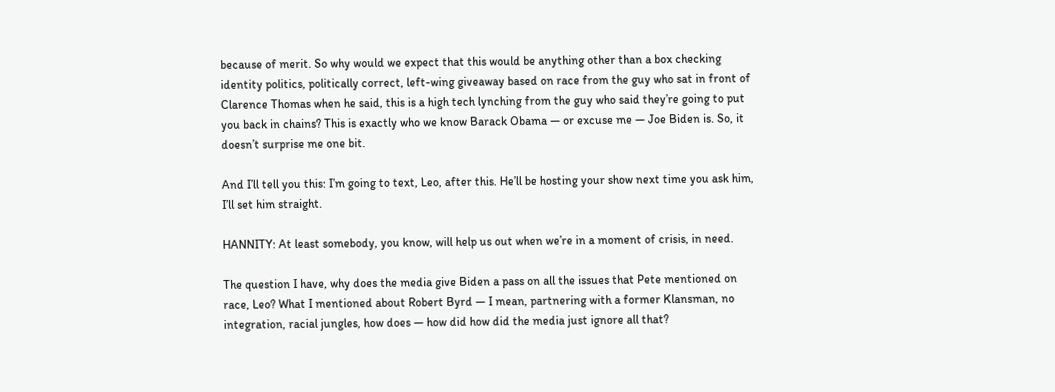because of merit. So why would we expect that this would be anything other than a box checking identity politics, politically correct, left-wing giveaway based on race from the guy who sat in front of Clarence Thomas when he said, this is a high tech lynching from the guy who said they’re going to put you back in chains? This is exactly who we know Barack Obama — or excuse me — Joe Biden is. So, it doesn’t surprise me one bit.

And I’ll tell you this: I’m going to text, Leo, after this. He’ll be hosting your show next time you ask him, I’ll set him straight.

HANNITY: At least somebody, you know, will help us out when we’re in a moment of crisis, in need.

The question I have, why does the media give Biden a pass on all the issues that Pete mentioned on race, Leo? What I mentioned about Robert Byrd — I mean, partnering with a former Klansman, no integration, racial jungles, how does — how did how did the media just ignore all that?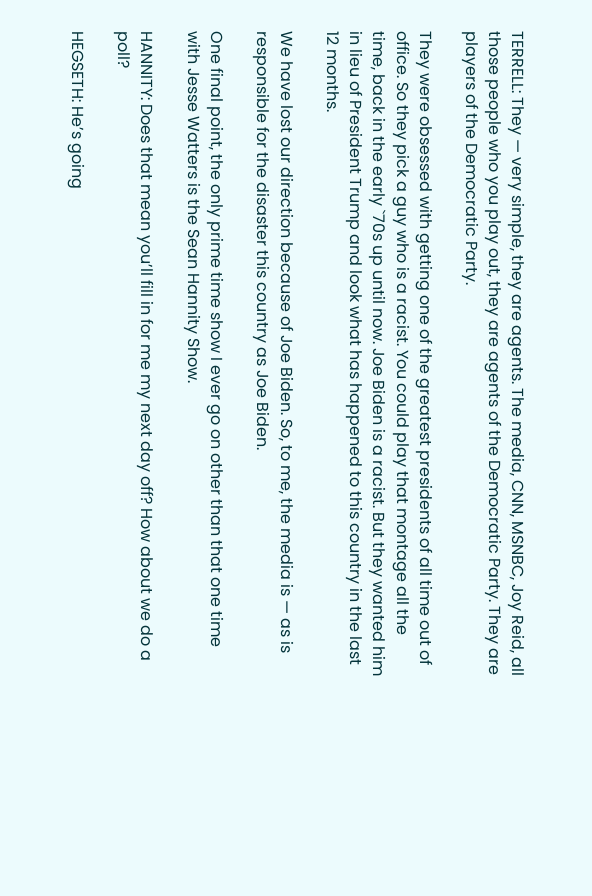TERRELL: They — very simple, they are agents. The media, CNN, MSNBC, Joy Reid, all those people who you play out, they are agents of the Democratic Party. They are players of the Democratic Party.

They were obsessed with getting one of the greatest presidents of all time out of office. So they pick a guy who is a racist. You could play that montage all the time, back in the early `70s up until now. Joe Biden is a racist. But they wanted him in lieu of President Trump and look what has happened to this country in the last 12 months.

We have lost our direction because of Joe Biden. So, to me, the media is — as is responsible for the disaster this country as Joe Biden.

One final point, the only prime time show I ever go on other than that one time with Jesse Watters is the Sean Hannity Show.

HANNITY: Does that mean you’ll fill in for me my next day off? How about we do a poll?

HEGSETH: He’s going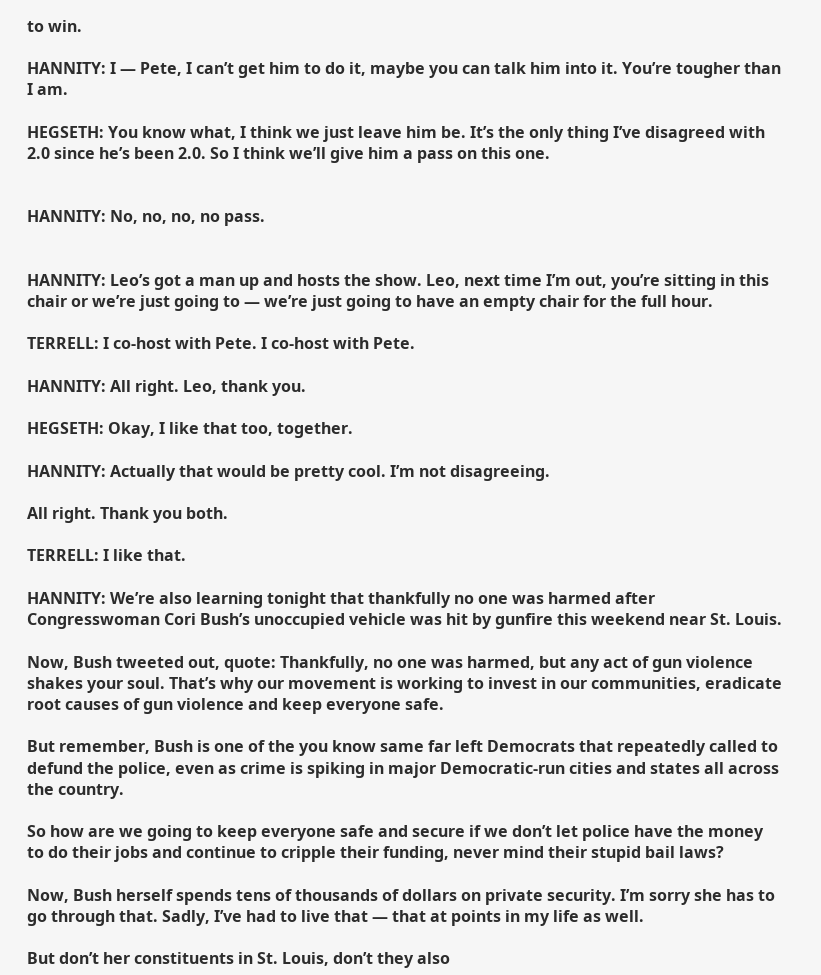to win.

HANNITY: I — Pete, I can’t get him to do it, maybe you can talk him into it. You’re tougher than I am.

HEGSETH: You know what, I think we just leave him be. It’s the only thing I’ve disagreed with 2.0 since he’s been 2.0. So I think we’ll give him a pass on this one.


HANNITY: No, no, no, no pass.


HANNITY: Leo’s got a man up and hosts the show. Leo, next time I’m out, you’re sitting in this chair or we’re just going to — we’re just going to have an empty chair for the full hour.

TERRELL: I co-host with Pete. I co-host with Pete.

HANNITY: All right. Leo, thank you.

HEGSETH: Okay, I like that too, together.

HANNITY: Actually that would be pretty cool. I’m not disagreeing.

All right. Thank you both.

TERRELL: I like that.

HANNITY: We’re also learning tonight that thankfully no one was harmed after Congresswoman Cori Bush’s unoccupied vehicle was hit by gunfire this weekend near St. Louis.

Now, Bush tweeted out, quote: Thankfully, no one was harmed, but any act of gun violence shakes your soul. That’s why our movement is working to invest in our communities, eradicate root causes of gun violence and keep everyone safe.

But remember, Bush is one of the you know same far left Democrats that repeatedly called to defund the police, even as crime is spiking in major Democratic-run cities and states all across the country.

So how are we going to keep everyone safe and secure if we don’t let police have the money to do their jobs and continue to cripple their funding, never mind their stupid bail laws?

Now, Bush herself spends tens of thousands of dollars on private security. I’m sorry she has to go through that. Sadly, I’ve had to live that — that at points in my life as well.

But don’t her constituents in St. Louis, don’t they also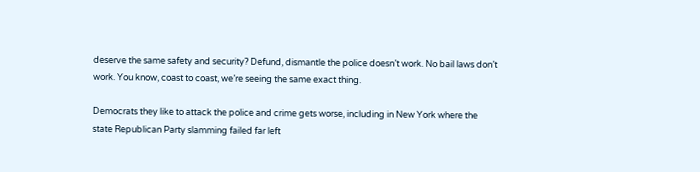deserve the same safety and security? Defund, dismantle the police doesn’t work. No bail laws don’t work. You know, coast to coast, we’re seeing the same exact thing.

Democrats they like to attack the police and crime gets worse, including in New York where the state Republican Party slamming failed far left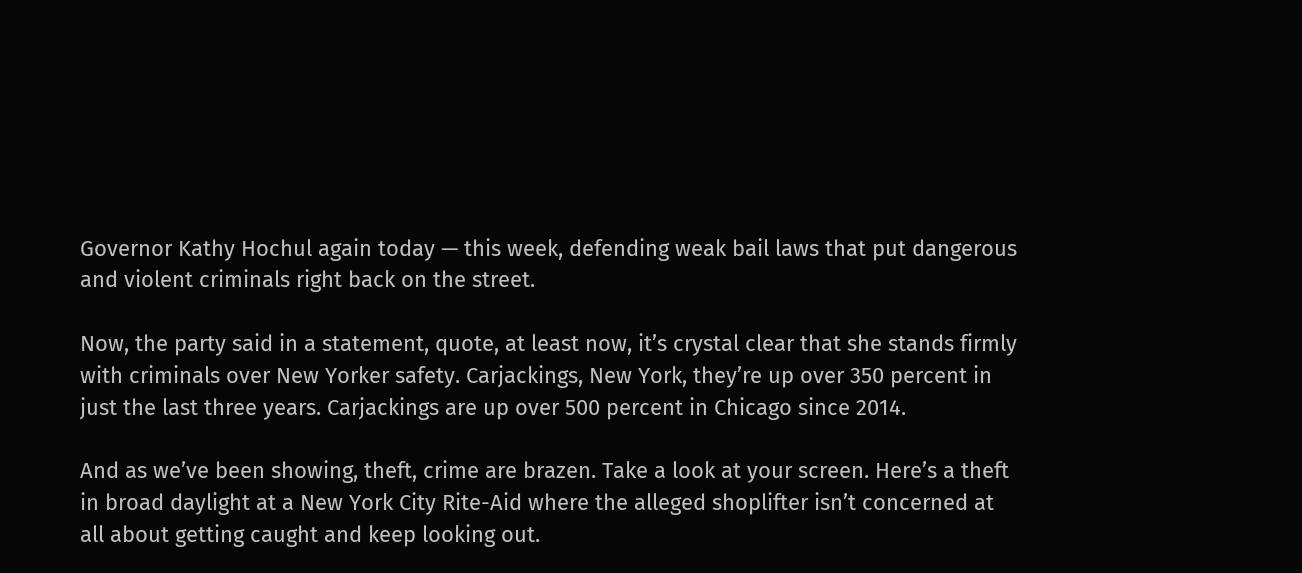Governor Kathy Hochul again today — this week, defending weak bail laws that put dangerous and violent criminals right back on the street.

Now, the party said in a statement, quote, at least now, it’s crystal clear that she stands firmly with criminals over New Yorker safety. Carjackings, New York, they’re up over 350 percent in just the last three years. Carjackings are up over 500 percent in Chicago since 2014.

And as we’ve been showing, theft, crime are brazen. Take a look at your screen. Here’s a theft in broad daylight at a New York City Rite-Aid where the alleged shoplifter isn’t concerned at all about getting caught and keep looking out.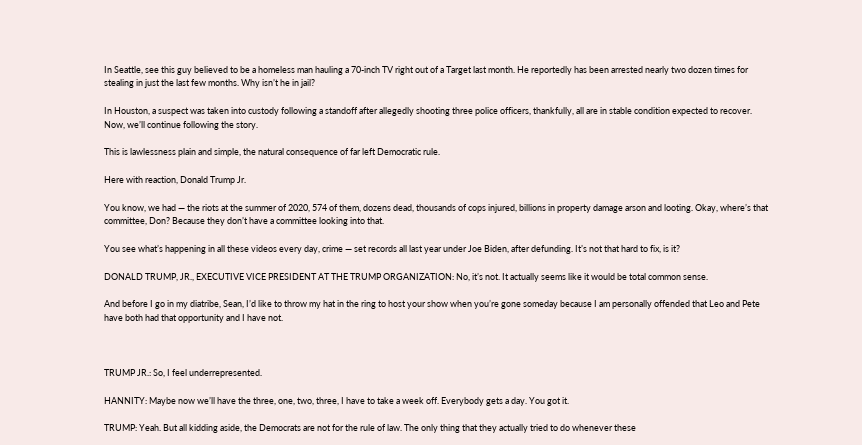In Seattle, see this guy believed to be a homeless man hauling a 70-inch TV right out of a Target last month. He reportedly has been arrested nearly two dozen times for stealing in just the last few months. Why isn’t he in jail?

In Houston, a suspect was taken into custody following a standoff after allegedly shooting three police officers, thankfully, all are in stable condition expected to recover. Now, we’ll continue following the story.

This is lawlessness plain and simple, the natural consequence of far left Democratic rule.

Here with reaction, Donald Trump Jr.

You know, we had — the riots at the summer of 2020, 574 of them, dozens dead, thousands of cops injured, billions in property damage arson and looting. Okay, where’s that committee, Don? Because they don’t have a committee looking into that.

You see what’s happening in all these videos every day, crime — set records all last year under Joe Biden, after defunding. It’s not that hard to fix, is it?

DONALD TRUMP, JR., EXECUTIVE VICE PRESIDENT AT THE TRUMP ORGANIZATION: No, it’s not. It actually seems like it would be total common sense.

And before I go in my diatribe, Sean, I’d like to throw my hat in the ring to host your show when you’re gone someday because I am personally offended that Leo and Pete have both had that opportunity and I have not.



TRUMP JR.: So, I feel underrepresented.

HANNITY: Maybe now we’ll have the three, one, two, three, I have to take a week off. Everybody gets a day. You got it.

TRUMP: Yeah. But all kidding aside, the Democrats are not for the rule of law. The only thing that they actually tried to do whenever these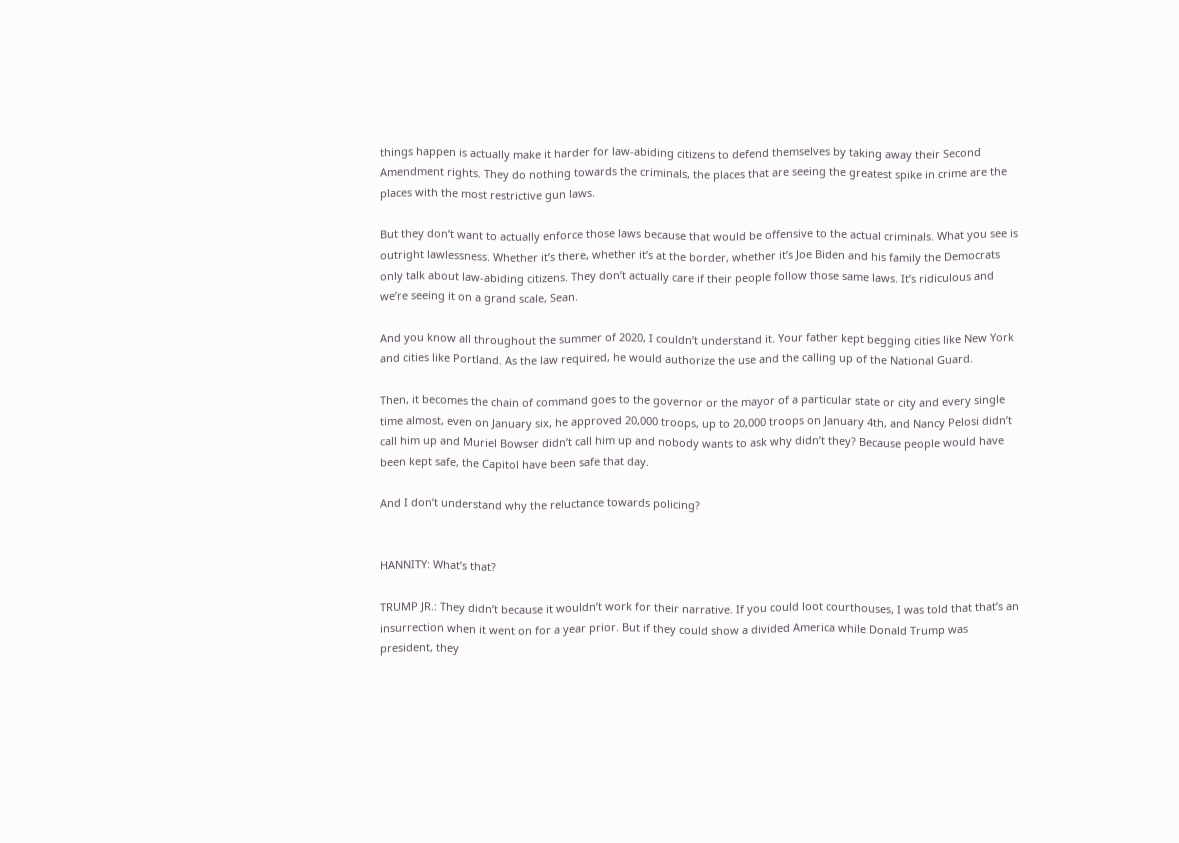things happen is actually make it harder for law-abiding citizens to defend themselves by taking away their Second Amendment rights. They do nothing towards the criminals, the places that are seeing the greatest spike in crime are the places with the most restrictive gun laws.

But they don’t want to actually enforce those laws because that would be offensive to the actual criminals. What you see is outright lawlessness. Whether it’s there, whether it’s at the border, whether it’s Joe Biden and his family the Democrats only talk about law-abiding citizens. They don’t actually care if their people follow those same laws. It’s ridiculous and we’re seeing it on a grand scale, Sean.

And you know all throughout the summer of 2020, I couldn’t understand it. Your father kept begging cities like New York and cities like Portland. As the law required, he would authorize the use and the calling up of the National Guard.

Then, it becomes the chain of command goes to the governor or the mayor of a particular state or city and every single time almost, even on January six, he approved 20,000 troops, up to 20,000 troops on January 4th, and Nancy Pelosi didn’t call him up and Muriel Bowser didn’t call him up and nobody wants to ask why didn’t they? Because people would have been kept safe, the Capitol have been safe that day.

And I don’t understand why the reluctance towards policing?


HANNITY: What’s that?

TRUMP JR.: They didn’t because it wouldn’t work for their narrative. If you could loot courthouses, I was told that that’s an insurrection when it went on for a year prior. But if they could show a divided America while Donald Trump was president, they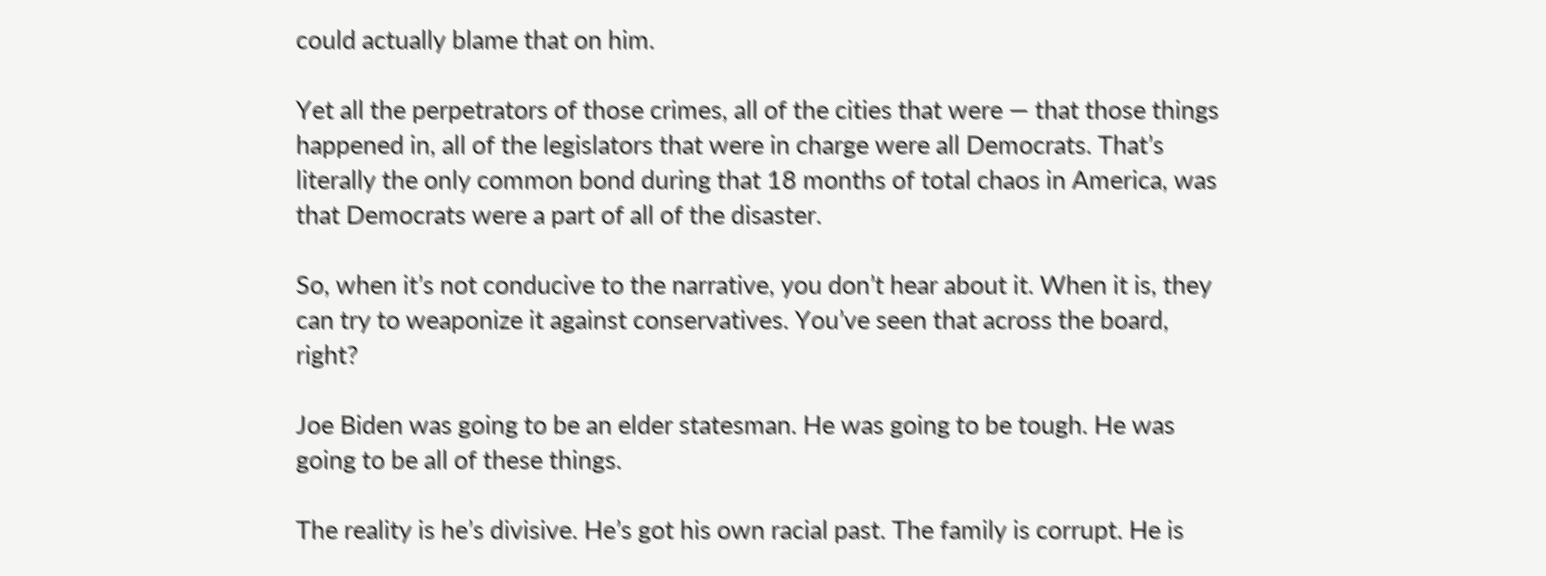could actually blame that on him.

Yet all the perpetrators of those crimes, all of the cities that were — that those things happened in, all of the legislators that were in charge were all Democrats. That’s literally the only common bond during that 18 months of total chaos in America, was that Democrats were a part of all of the disaster.

So, when it’s not conducive to the narrative, you don’t hear about it. When it is, they can try to weaponize it against conservatives. You’ve seen that across the board, right?

Joe Biden was going to be an elder statesman. He was going to be tough. He was going to be all of these things.

The reality is he’s divisive. He’s got his own racial past. The family is corrupt. He is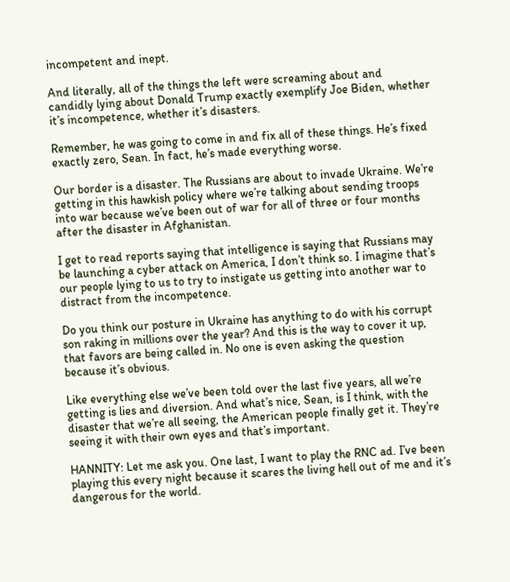incompetent and inept.

And literally, all of the things the left were screaming about and candidly lying about Donald Trump exactly exemplify Joe Biden, whether it’s incompetence, whether it’s disasters.

Remember, he was going to come in and fix all of these things. He’s fixed exactly zero, Sean. In fact, he’s made everything worse.

Our border is a disaster. The Russians are about to invade Ukraine. We’re getting in this hawkish policy where we’re talking about sending troops into war because we’ve been out of war for all of three or four months after the disaster in Afghanistan.

I get to read reports saying that intelligence is saying that Russians may be launching a cyber attack on America, I don’t think so. I imagine that’s our people lying to us to try to instigate us getting into another war to distract from the incompetence.

Do you think our posture in Ukraine has anything to do with his corrupt son raking in millions over the year? And this is the way to cover it up, that favors are being called in. No one is even asking the question because it’s obvious.

Like everything else we’ve been told over the last five years, all we’re getting is lies and diversion. And what’s nice, Sean, is I think, with the disaster that we’re all seeing, the American people finally get it. They’re seeing it with their own eyes and that’s important.

HANNITY: Let me ask you. One last, I want to play the RNC ad. I’ve been playing this every night because it scares the living hell out of me and it’s dangerous for the world.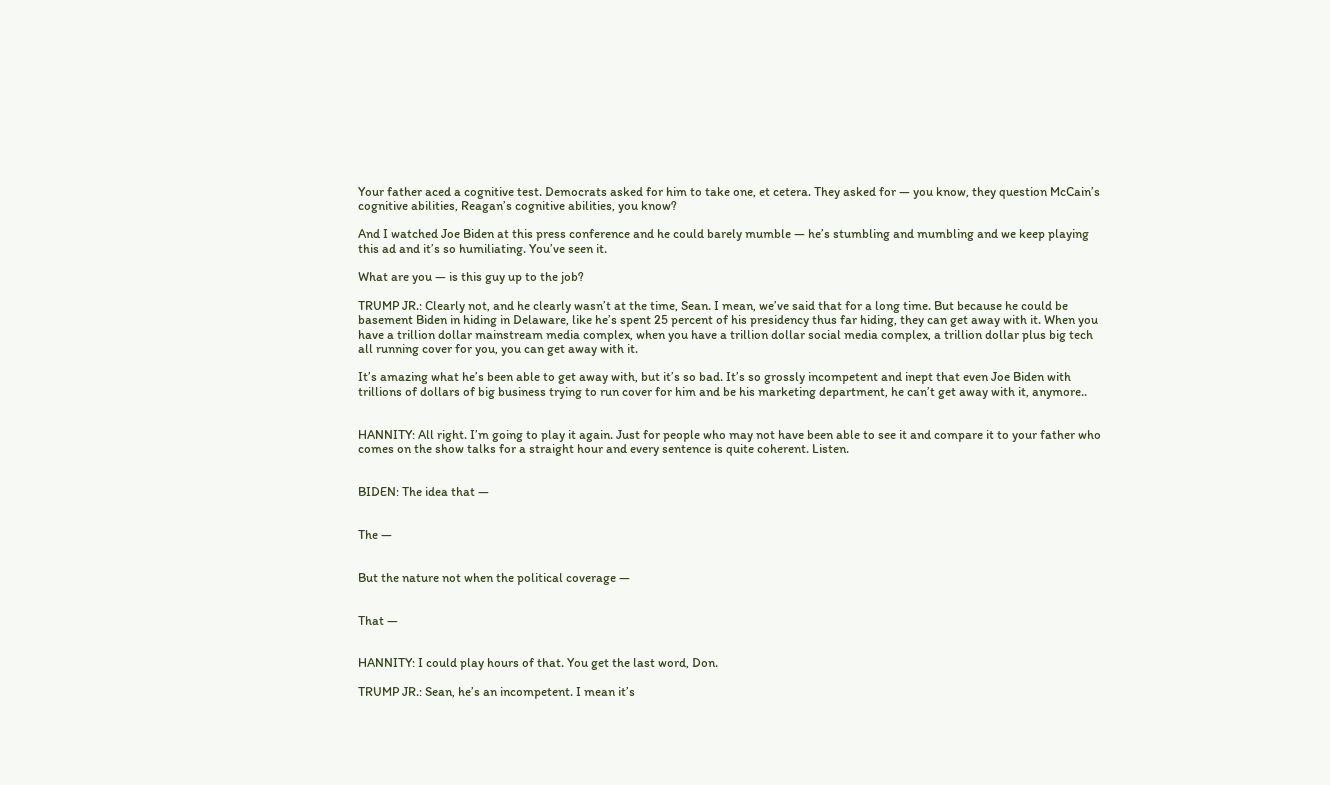Your father aced a cognitive test. Democrats asked for him to take one, et cetera. They asked for — you know, they question McCain’s cognitive abilities, Reagan’s cognitive abilities, you know?

And I watched Joe Biden at this press conference and he could barely mumble — he’s stumbling and mumbling and we keep playing this ad and it’s so humiliating. You’ve seen it.

What are you — is this guy up to the job?

TRUMP JR.: Clearly not, and he clearly wasn’t at the time, Sean. I mean, we’ve said that for a long time. But because he could be basement Biden in hiding in Delaware, like he’s spent 25 percent of his presidency thus far hiding, they can get away with it. When you have a trillion dollar mainstream media complex, when you have a trillion dollar social media complex, a trillion dollar plus big tech all running cover for you, you can get away with it.

It’s amazing what he’s been able to get away with, but it’s so bad. It’s so grossly incompetent and inept that even Joe Biden with trillions of dollars of big business trying to run cover for him and be his marketing department, he can’t get away with it, anymore..


HANNITY: All right. I’m going to play it again. Just for people who may not have been able to see it and compare it to your father who comes on the show talks for a straight hour and every sentence is quite coherent. Listen.


BIDEN: The idea that —


The —


But the nature not when the political coverage —


That —


HANNITY: I could play hours of that. You get the last word, Don.

TRUMP JR.: Sean, he’s an incompetent. I mean it’s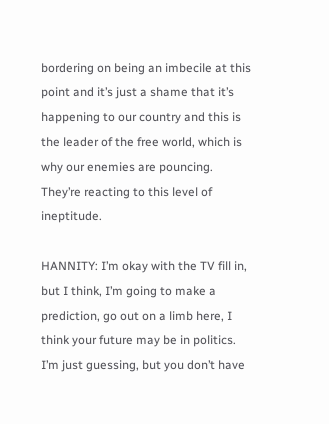bordering on being an imbecile at this point and it’s just a shame that it’s happening to our country and this is the leader of the free world, which is why our enemies are pouncing. They’re reacting to this level of ineptitude.

HANNITY: I’m okay with the TV fill in, but I think, I’m going to make a prediction, go out on a limb here, I think your future may be in politics. I’m just guessing, but you don’t have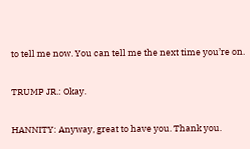to tell me now. You can tell me the next time you’re on.

TRUMP JR.: Okay.

HANNITY: Anyway, great to have you. Thank you.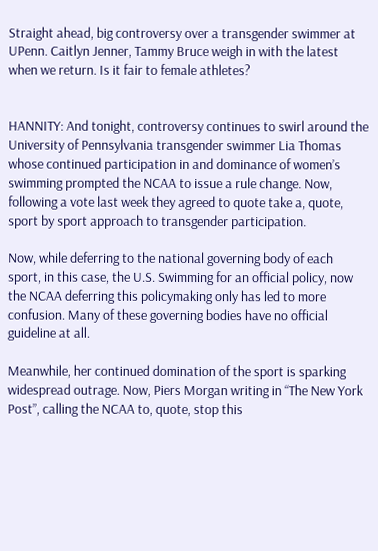Straight ahead, big controversy over a transgender swimmer at UPenn. Caitlyn Jenner, Tammy Bruce weigh in with the latest when we return. Is it fair to female athletes?


HANNITY: And tonight, controversy continues to swirl around the University of Pennsylvania transgender swimmer Lia Thomas whose continued participation in and dominance of women’s swimming prompted the NCAA to issue a rule change. Now, following a vote last week they agreed to quote take a, quote, sport by sport approach to transgender participation.

Now, while deferring to the national governing body of each sport, in this case, the U.S. Swimming for an official policy, now the NCAA deferring this policymaking only has led to more confusion. Many of these governing bodies have no official guideline at all.

Meanwhile, her continued domination of the sport is sparking widespread outrage. Now, Piers Morgan writing in “The New York Post”, calling the NCAA to, quote, stop this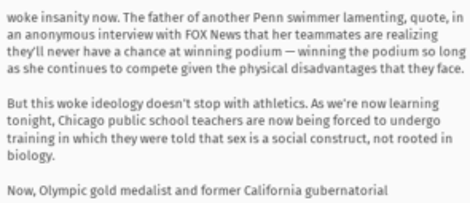woke insanity now. The father of another Penn swimmer lamenting, quote, in an anonymous interview with FOX News that her teammates are realizing they’ll never have a chance at winning podium — winning the podium so long as she continues to compete given the physical disadvantages that they face.

But this woke ideology doesn’t stop with athletics. As we’re now learning tonight, Chicago public school teachers are now being forced to undergo training in which they were told that sex is a social construct, not rooted in biology.

Now, Olympic gold medalist and former California gubernatorial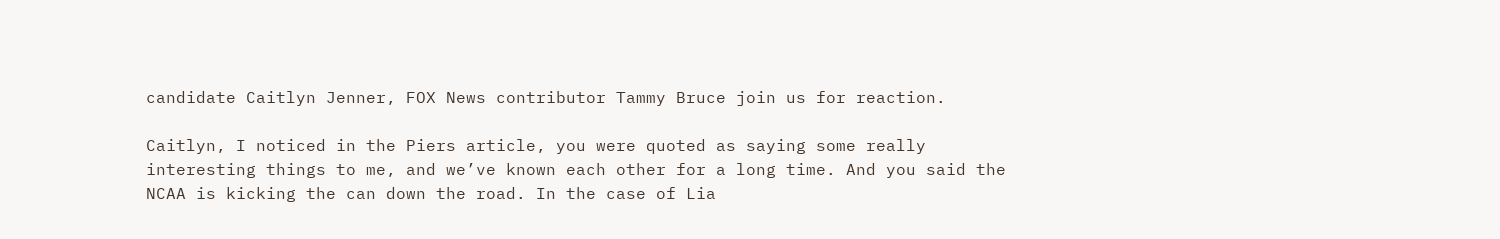candidate Caitlyn Jenner, FOX News contributor Tammy Bruce join us for reaction.

Caitlyn, I noticed in the Piers article, you were quoted as saying some really interesting things to me, and we’ve known each other for a long time. And you said the NCAA is kicking the can down the road. In the case of Lia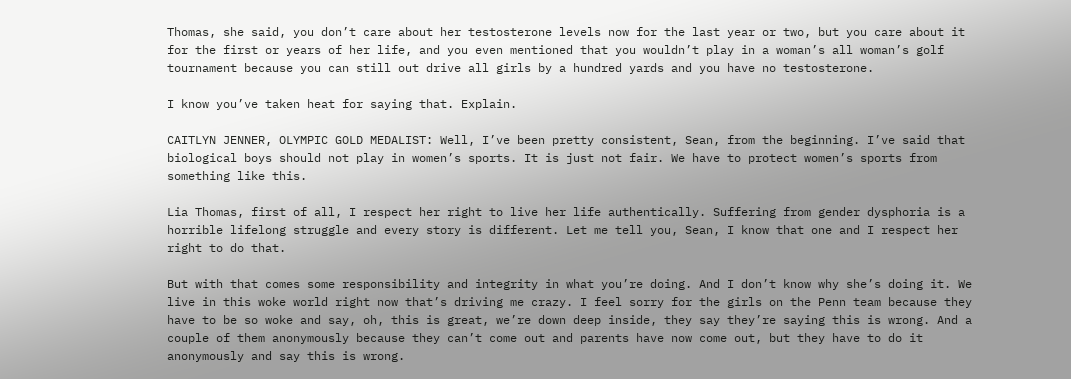Thomas, she said, you don’t care about her testosterone levels now for the last year or two, but you care about it for the first or years of her life, and you even mentioned that you wouldn’t play in a woman’s all woman’s golf tournament because you can still out drive all girls by a hundred yards and you have no testosterone.

I know you’ve taken heat for saying that. Explain.

CAITLYN JENNER, OLYMPIC GOLD MEDALIST: Well, I’ve been pretty consistent, Sean, from the beginning. I’ve said that biological boys should not play in women’s sports. It is just not fair. We have to protect women’s sports from something like this.

Lia Thomas, first of all, I respect her right to live her life authentically. Suffering from gender dysphoria is a horrible lifelong struggle and every story is different. Let me tell you, Sean, I know that one and I respect her right to do that.

But with that comes some responsibility and integrity in what you’re doing. And I don’t know why she’s doing it. We live in this woke world right now that’s driving me crazy. I feel sorry for the girls on the Penn team because they have to be so woke and say, oh, this is great, we’re down deep inside, they say they’re saying this is wrong. And a couple of them anonymously because they can’t come out and parents have now come out, but they have to do it anonymously and say this is wrong.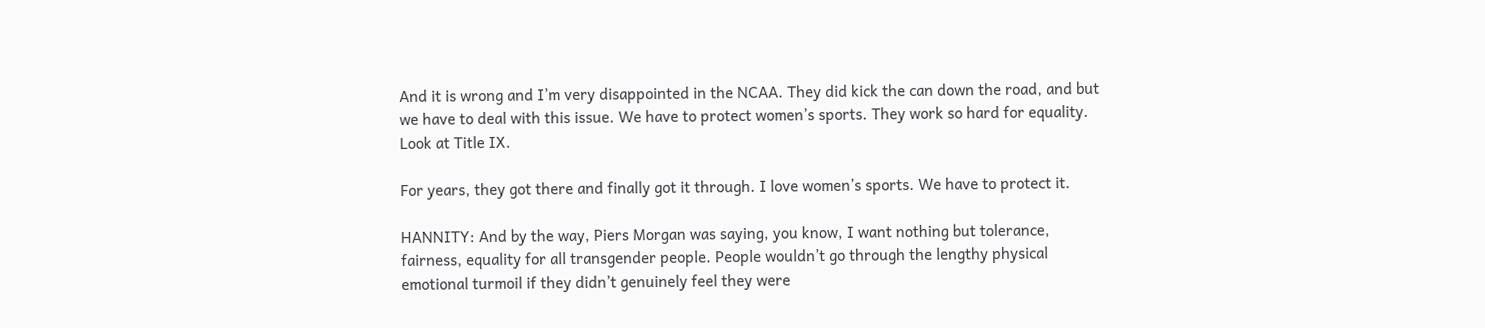And it is wrong and I’m very disappointed in the NCAA. They did kick the can down the road, and but we have to deal with this issue. We have to protect women’s sports. They work so hard for equality. Look at Title IX.

For years, they got there and finally got it through. I love women’s sports. We have to protect it.

HANNITY: And by the way, Piers Morgan was saying, you know, I want nothing but tolerance, fairness, equality for all transgender people. People wouldn’t go through the lengthy physical emotional turmoil if they didn’t genuinely feel they were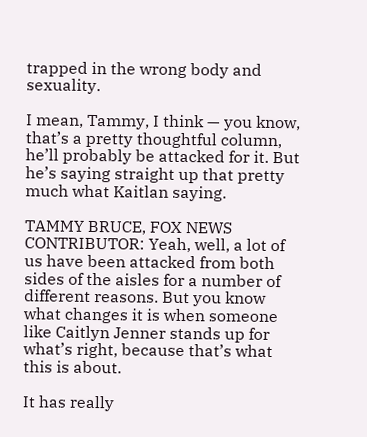trapped in the wrong body and sexuality.

I mean, Tammy, I think — you know, that’s a pretty thoughtful column, he’ll probably be attacked for it. But he’s saying straight up that pretty much what Kaitlan saying.

TAMMY BRUCE, FOX NEWS CONTRIBUTOR: Yeah, well, a lot of us have been attacked from both sides of the aisles for a number of different reasons. But you know what changes it is when someone like Caitlyn Jenner stands up for what’s right, because that’s what this is about.

It has really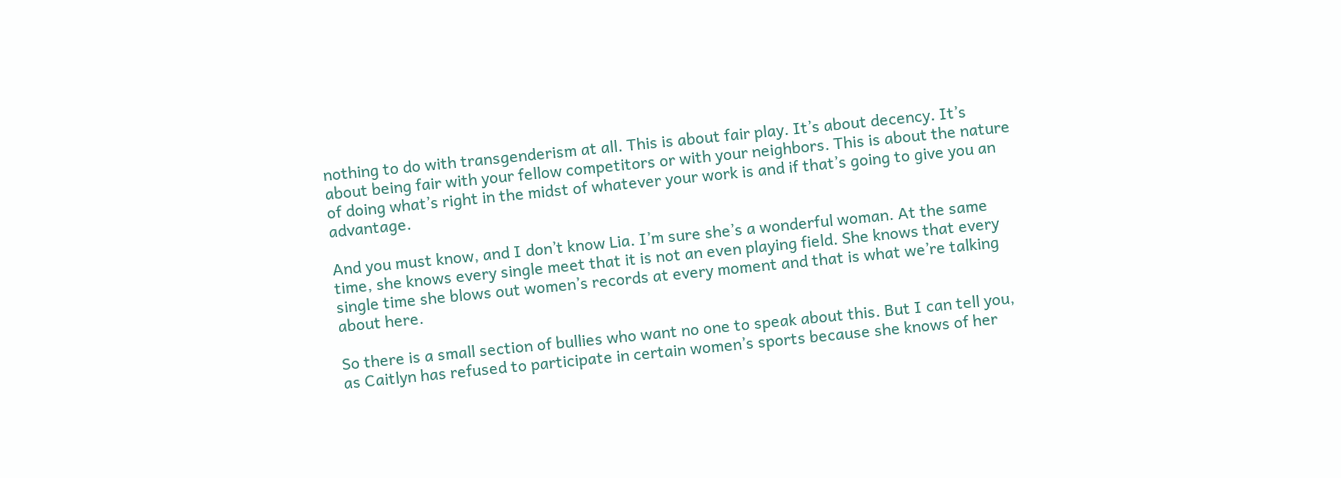nothing to do with transgenderism at all. This is about fair play. It’s about decency. It’s about being fair with your fellow competitors or with your neighbors. This is about the nature of doing what’s right in the midst of whatever your work is and if that’s going to give you an advantage.

And you must know, and I don’t know Lia. I’m sure she’s a wonderful woman. At the same time, she knows every single meet that it is not an even playing field. She knows that every single time she blows out women’s records at every moment and that is what we’re talking about here.

So there is a small section of bullies who want no one to speak about this. But I can tell you, as Caitlyn has refused to participate in certain women’s sports because she knows of her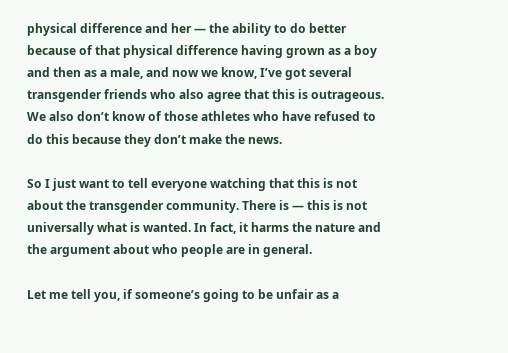physical difference and her — the ability to do better because of that physical difference having grown as a boy and then as a male, and now we know, I’ve got several transgender friends who also agree that this is outrageous. We also don’t know of those athletes who have refused to do this because they don’t make the news.

So I just want to tell everyone watching that this is not about the transgender community. There is — this is not universally what is wanted. In fact, it harms the nature and the argument about who people are in general.

Let me tell you, if someone’s going to be unfair as a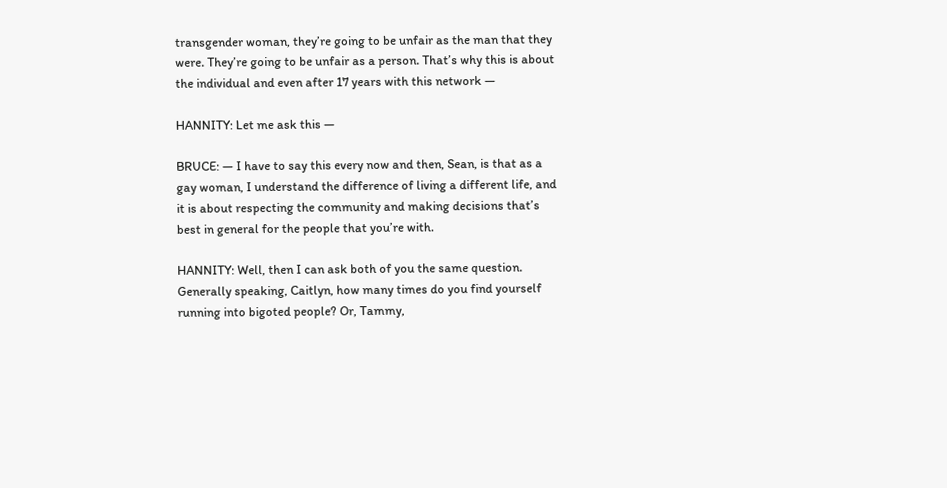transgender woman, they’re going to be unfair as the man that they were. They’re going to be unfair as a person. That’s why this is about the individual and even after 17 years with this network —

HANNITY: Let me ask this —

BRUCE: — I have to say this every now and then, Sean, is that as a gay woman, I understand the difference of living a different life, and it is about respecting the community and making decisions that’s best in general for the people that you’re with.

HANNITY: Well, then I can ask both of you the same question. Generally speaking, Caitlyn, how many times do you find yourself running into bigoted people? Or, Tammy,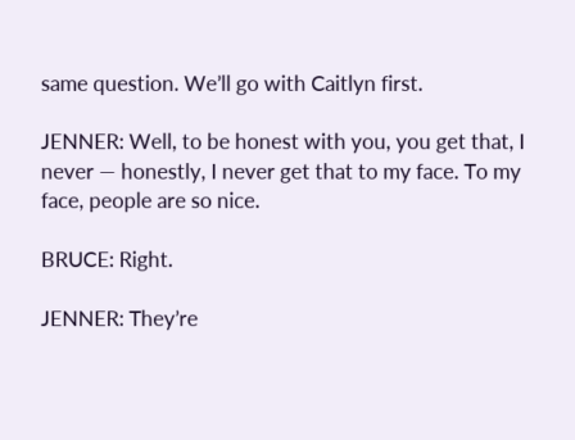same question. We’ll go with Caitlyn first.

JENNER: Well, to be honest with you, you get that, I never — honestly, I never get that to my face. To my face, people are so nice.

BRUCE: Right.

JENNER: They’re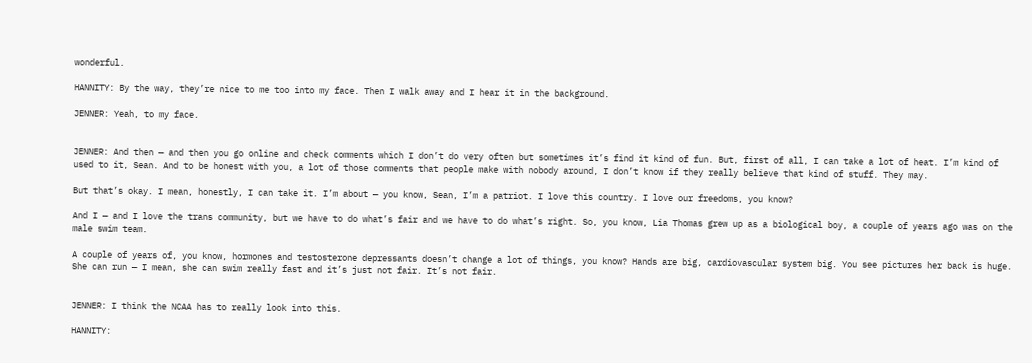wonderful.

HANNITY: By the way, they’re nice to me too into my face. Then I walk away and I hear it in the background.

JENNER: Yeah, to my face.


JENNER: And then — and then you go online and check comments which I don’t do very often but sometimes it’s find it kind of fun. But, first of all, I can take a lot of heat. I’m kind of used to it, Sean. And to be honest with you, a lot of those comments that people make with nobody around, I don’t know if they really believe that kind of stuff. They may.

But that’s okay. I mean, honestly, I can take it. I’m about — you know, Sean, I’m a patriot. I love this country. I love our freedoms, you know?

And I — and I love the trans community, but we have to do what’s fair and we have to do what’s right. So, you know, Lia Thomas grew up as a biological boy, a couple of years ago was on the male swim team.

A couple of years of, you know, hormones and testosterone depressants doesn’t change a lot of things, you know? Hands are big, cardiovascular system big. You see pictures her back is huge. She can run — I mean, she can swim really fast and it’s just not fair. It’s not fair.


JENNER: I think the NCAA has to really look into this.

HANNITY: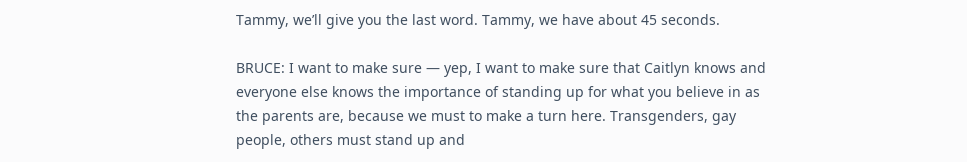Tammy, we’ll give you the last word. Tammy, we have about 45 seconds.

BRUCE: I want to make sure — yep, I want to make sure that Caitlyn knows and everyone else knows the importance of standing up for what you believe in as the parents are, because we must to make a turn here. Transgenders, gay people, others must stand up and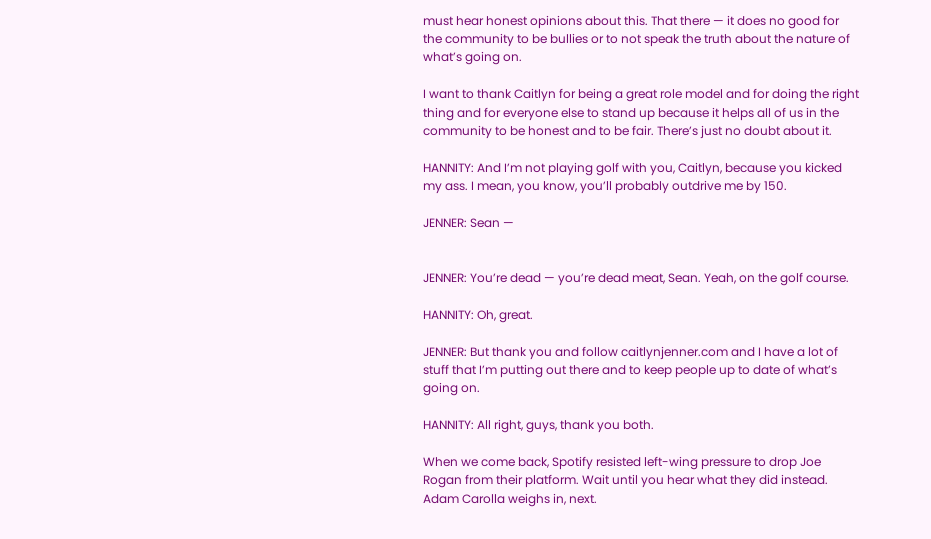must hear honest opinions about this. That there — it does no good for the community to be bullies or to not speak the truth about the nature of what’s going on.

I want to thank Caitlyn for being a great role model and for doing the right thing and for everyone else to stand up because it helps all of us in the community to be honest and to be fair. There’s just no doubt about it.

HANNITY: And I’m not playing golf with you, Caitlyn, because you kicked my ass. I mean, you know, you’ll probably outdrive me by 150.

JENNER: Sean —


JENNER: You’re dead — you’re dead meat, Sean. Yeah, on the golf course.

HANNITY: Oh, great.

JENNER: But thank you and follow caitlynjenner.com and I have a lot of stuff that I’m putting out there and to keep people up to date of what’s going on.

HANNITY: All right, guys, thank you both.

When we come back, Spotify resisted left-wing pressure to drop Joe Rogan from their platform. Wait until you hear what they did instead. Adam Carolla weighs in, next.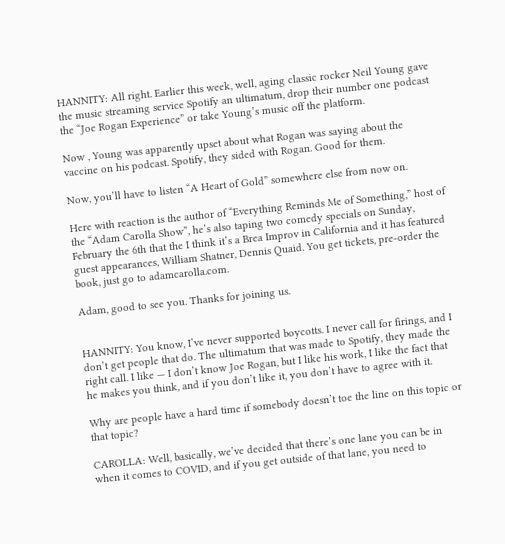HANNITY: All right. Earlier this week, well, aging classic rocker Neil Young gave the music streaming service Spotify an ultimatum, drop their number one podcast the “Joe Rogan Experience” or take Young’s music off the platform.

Now , Young was apparently upset about what Rogan was saying about the vaccine on his podcast. Spotify, they sided with Rogan. Good for them.

Now, you’ll have to listen “A Heart of Gold” somewhere else from now on.

Here with reaction is the author of “Everything Reminds Me of Something,” host of the “Adam Carolla Show”, he’s also taping two comedy specials on Sunday, February the 6th that the I think it’s a Brea Improv in California and it has featured guest appearances, William Shatner, Dennis Quaid. You get tickets, pre-order the book, just go to adamcarolla.com.

Adam, good to see you. Thanks for joining us.


HANNITY: You know, I’ve never supported boycotts. I never call for firings, and I don’t get people that do. The ultimatum that was made to Spotify, they made the right call. I like — I don’t know Joe Rogan, but I like his work, I like the fact that he makes you think, and if you don’t like it, you don’t have to agree with it.

Why are people have a hard time if somebody doesn’t toe the line on this topic or that topic?

CAROLLA: Well, basically, we’ve decided that there’s one lane you can be in when it comes to COVID, and if you get outside of that lane, you need to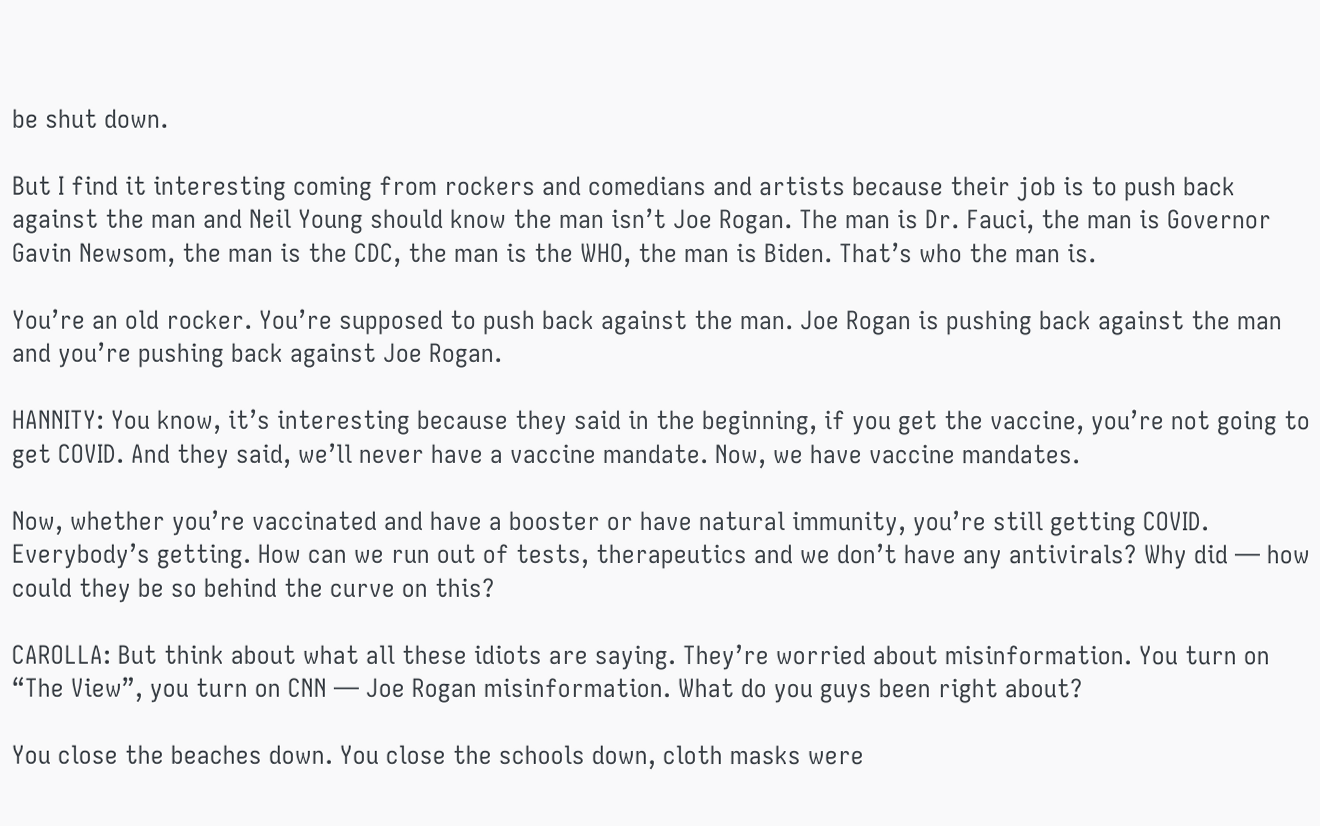be shut down.

But I find it interesting coming from rockers and comedians and artists because their job is to push back against the man and Neil Young should know the man isn’t Joe Rogan. The man is Dr. Fauci, the man is Governor Gavin Newsom, the man is the CDC, the man is the WHO, the man is Biden. That’s who the man is.

You’re an old rocker. You’re supposed to push back against the man. Joe Rogan is pushing back against the man and you’re pushing back against Joe Rogan.

HANNITY: You know, it’s interesting because they said in the beginning, if you get the vaccine, you’re not going to get COVID. And they said, we’ll never have a vaccine mandate. Now, we have vaccine mandates.

Now, whether you’re vaccinated and have a booster or have natural immunity, you’re still getting COVID. Everybody’s getting. How can we run out of tests, therapeutics and we don’t have any antivirals? Why did — how could they be so behind the curve on this?

CAROLLA: But think about what all these idiots are saying. They’re worried about misinformation. You turn on “The View”, you turn on CNN — Joe Rogan misinformation. What do you guys been right about?

You close the beaches down. You close the schools down, cloth masks were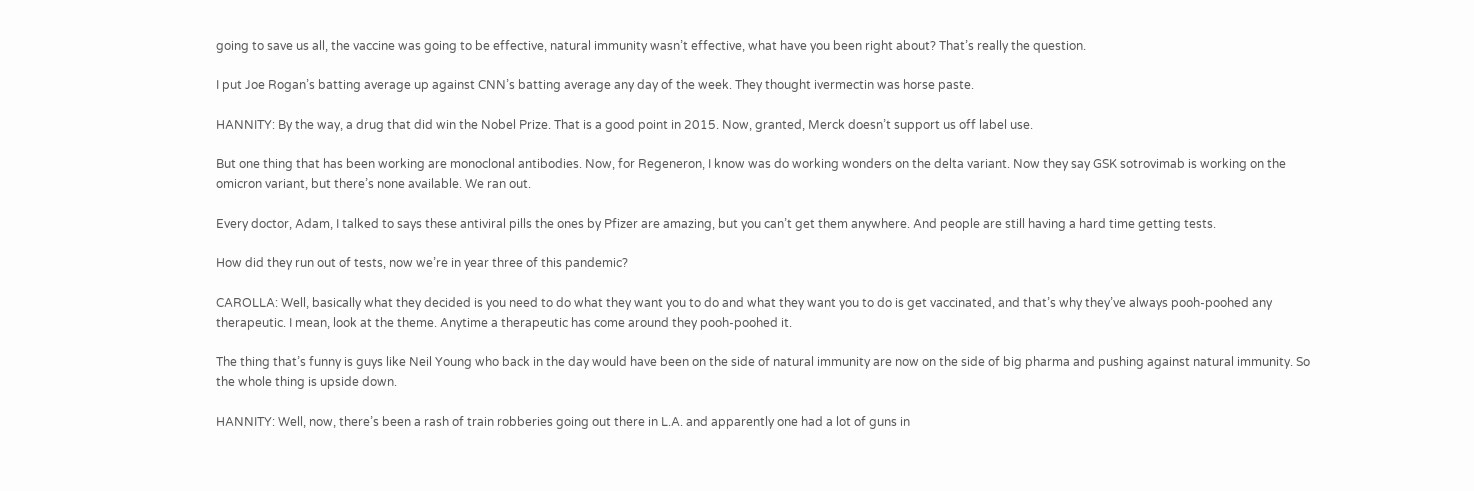going to save us all, the vaccine was going to be effective, natural immunity wasn’t effective, what have you been right about? That’s really the question.

I put Joe Rogan’s batting average up against CNN’s batting average any day of the week. They thought ivermectin was horse paste.

HANNITY: By the way, a drug that did win the Nobel Prize. That is a good point in 2015. Now, granted, Merck doesn’t support us off label use.

But one thing that has been working are monoclonal antibodies. Now, for Regeneron, I know was do working wonders on the delta variant. Now they say GSK sotrovimab is working on the omicron variant, but there’s none available. We ran out.

Every doctor, Adam, I talked to says these antiviral pills the ones by Pfizer are amazing, but you can’t get them anywhere. And people are still having a hard time getting tests.

How did they run out of tests, now we’re in year three of this pandemic?

CAROLLA: Well, basically what they decided is you need to do what they want you to do and what they want you to do is get vaccinated, and that’s why they’ve always pooh-poohed any therapeutic. I mean, look at the theme. Anytime a therapeutic has come around they pooh-poohed it.

The thing that’s funny is guys like Neil Young who back in the day would have been on the side of natural immunity are now on the side of big pharma and pushing against natural immunity. So the whole thing is upside down.

HANNITY: Well, now, there’s been a rash of train robberies going out there in L.A. and apparently one had a lot of guns in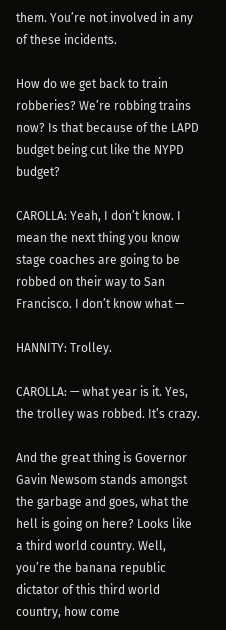them. You’re not involved in any of these incidents.

How do we get back to train robberies? We’re robbing trains now? Is that because of the LAPD budget being cut like the NYPD budget?

CAROLLA: Yeah, I don’t know. I mean the next thing you know stage coaches are going to be robbed on their way to San Francisco. I don’t know what —

HANNITY: Trolley.

CAROLLA: — what year is it. Yes, the trolley was robbed. It’s crazy.

And the great thing is Governor Gavin Newsom stands amongst the garbage and goes, what the hell is going on here? Looks like a third world country. Well, you’re the banana republic dictator of this third world country, how come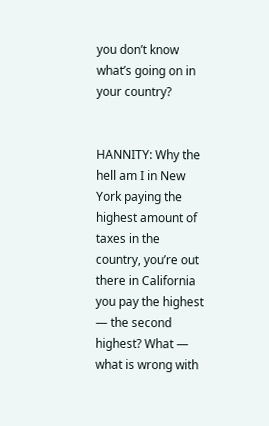you don’t know what’s going on in your country?


HANNITY: Why the hell am I in New York paying the highest amount of taxes in the country, you’re out there in California you pay the highest — the second highest? What — what is wrong with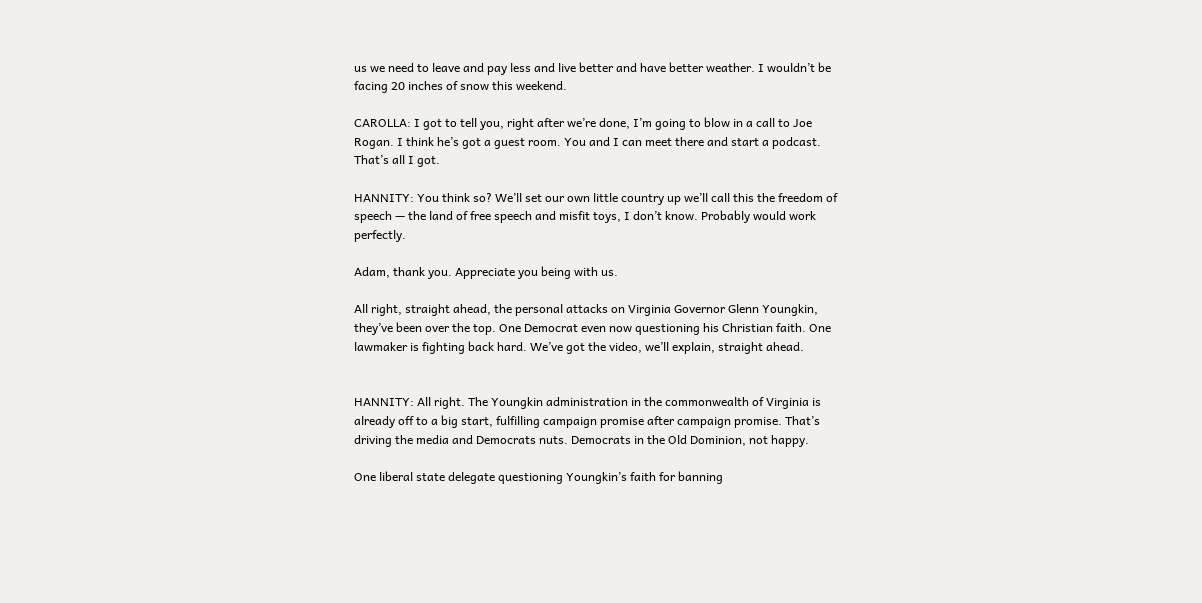us we need to leave and pay less and live better and have better weather. I wouldn’t be facing 20 inches of snow this weekend.

CAROLLA: I got to tell you, right after we’re done, I’m going to blow in a call to Joe Rogan. I think he’s got a guest room. You and I can meet there and start a podcast. That’s all I got.

HANNITY: You think so? We’ll set our own little country up we’ll call this the freedom of speech — the land of free speech and misfit toys, I don’t know. Probably would work perfectly.

Adam, thank you. Appreciate you being with us.

All right, straight ahead, the personal attacks on Virginia Governor Glenn Youngkin, they’ve been over the top. One Democrat even now questioning his Christian faith. One lawmaker is fighting back hard. We’ve got the video, we’ll explain, straight ahead.


HANNITY: All right. The Youngkin administration in the commonwealth of Virginia is already off to a big start, fulfilling campaign promise after campaign promise. That’s driving the media and Democrats nuts. Democrats in the Old Dominion, not happy.

One liberal state delegate questioning Youngkin’s faith for banning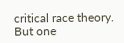critical race theory. But one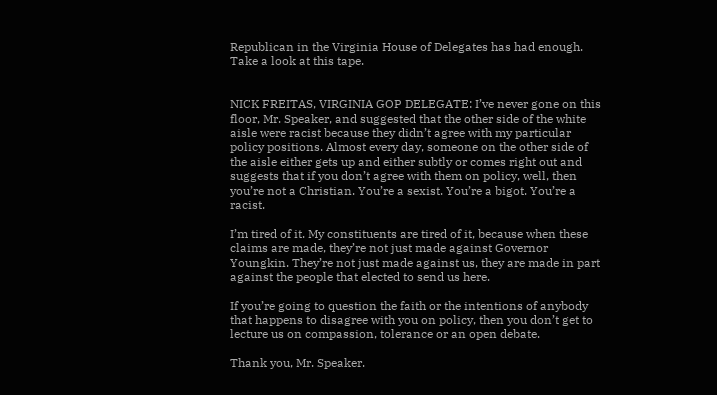Republican in the Virginia House of Delegates has had enough. Take a look at this tape.


NICK FREITAS, VIRGINIA GOP DELEGATE: I’ve never gone on this floor, Mr. Speaker, and suggested that the other side of the white aisle were racist because they didn’t agree with my particular policy positions. Almost every day, someone on the other side of the aisle either gets up and either subtly or comes right out and suggests that if you don’t agree with them on policy, well, then you’re not a Christian. You’re a sexist. You’re a bigot. You’re a racist.

I’m tired of it. My constituents are tired of it, because when these claims are made, they’re not just made against Governor Youngkin. They’re not just made against us, they are made in part against the people that elected to send us here.

If you’re going to question the faith or the intentions of anybody that happens to disagree with you on policy, then you don’t get to lecture us on compassion, tolerance or an open debate.

Thank you, Mr. Speaker.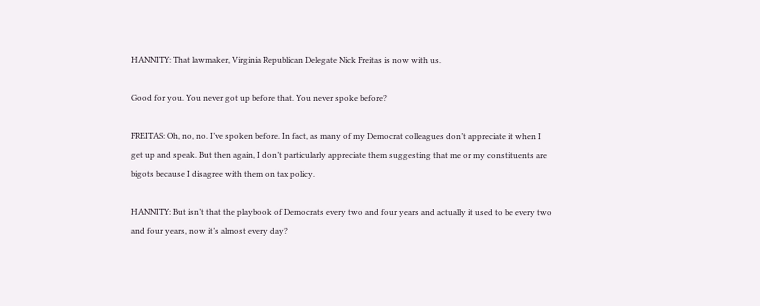HANNITY: That lawmaker, Virginia Republican Delegate Nick Freitas is now with us.

Good for you. You never got up before that. You never spoke before?

FREITAS: Oh, no, no. I’ve spoken before. In fact, as many of my Democrat colleagues don’t appreciate it when I get up and speak. But then again, I don’t particularly appreciate them suggesting that me or my constituents are bigots because I disagree with them on tax policy.

HANNITY: But isn’t that the playbook of Democrats every two and four years and actually it used to be every two and four years, now it’s almost every day?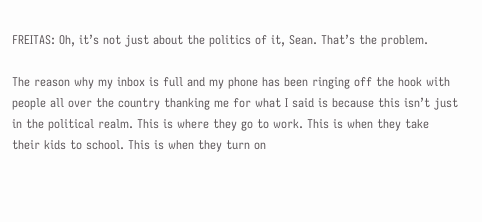FREITAS: Oh, it’s not just about the politics of it, Sean. That’s the problem.

The reason why my inbox is full and my phone has been ringing off the hook with people all over the country thanking me for what I said is because this isn’t just in the political realm. This is where they go to work. This is when they take their kids to school. This is when they turn on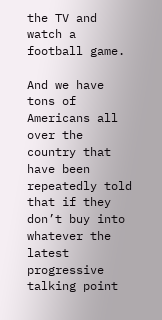the TV and watch a football game.

And we have tons of Americans all over the country that have been repeatedly told that if they don’t buy into whatever the latest progressive talking point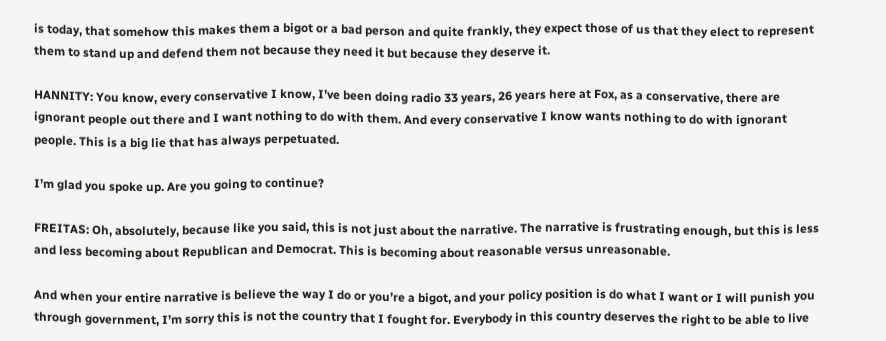is today, that somehow this makes them a bigot or a bad person and quite frankly, they expect those of us that they elect to represent them to stand up and defend them not because they need it but because they deserve it.

HANNITY: You know, every conservative I know, I’ve been doing radio 33 years, 26 years here at Fox, as a conservative, there are ignorant people out there and I want nothing to do with them. And every conservative I know wants nothing to do with ignorant people. This is a big lie that has always perpetuated.

I’m glad you spoke up. Are you going to continue?

FREITAS: Oh, absolutely, because like you said, this is not just about the narrative. The narrative is frustrating enough, but this is less and less becoming about Republican and Democrat. This is becoming about reasonable versus unreasonable.

And when your entire narrative is believe the way I do or you’re a bigot, and your policy position is do what I want or I will punish you through government, I’m sorry this is not the country that I fought for. Everybody in this country deserves the right to be able to live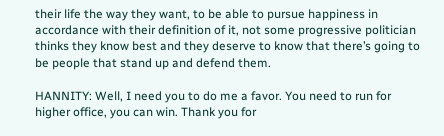their life the way they want, to be able to pursue happiness in accordance with their definition of it, not some progressive politician thinks they know best and they deserve to know that there’s going to be people that stand up and defend them.

HANNITY: Well, I need you to do me a favor. You need to run for higher office, you can win. Thank you for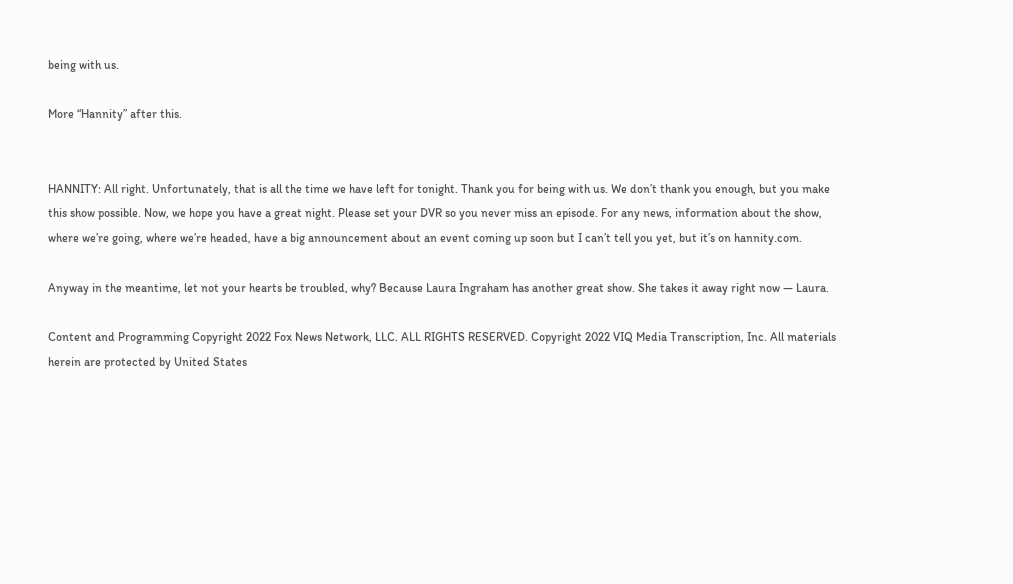being with us.

More “Hannity” after this.


HANNITY: All right. Unfortunately, that is all the time we have left for tonight. Thank you for being with us. We don’t thank you enough, but you make this show possible. Now, we hope you have a great night. Please set your DVR so you never miss an episode. For any news, information about the show, where we’re going, where we’re headed, have a big announcement about an event coming up soon but I can’t tell you yet, but it’s on hannity.com.

Anyway in the meantime, let not your hearts be troubled, why? Because Laura Ingraham has another great show. She takes it away right now — Laura.

Content and Programming Copyright 2022 Fox News Network, LLC. ALL RIGHTS RESERVED. Copyright 2022 VIQ Media Transcription, Inc. All materials herein are protected by United States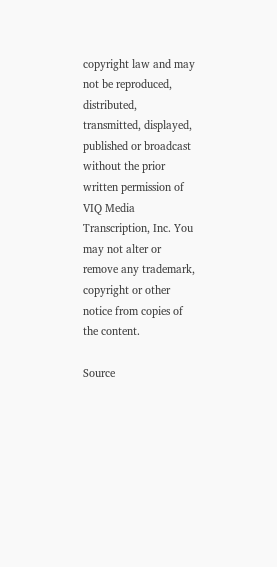copyright law and may not be reproduced, distributed, transmitted, displayed, published or broadcast without the prior written permission of VIQ Media Transcription, Inc. You may not alter or remove any trademark, copyright or other notice from copies of the content.

Source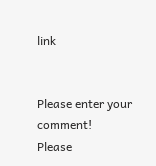link


Please enter your comment!
Please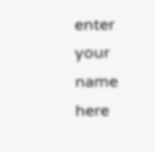enter your name here